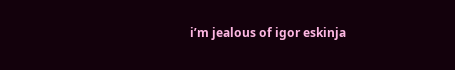i’m jealous of igor eskinja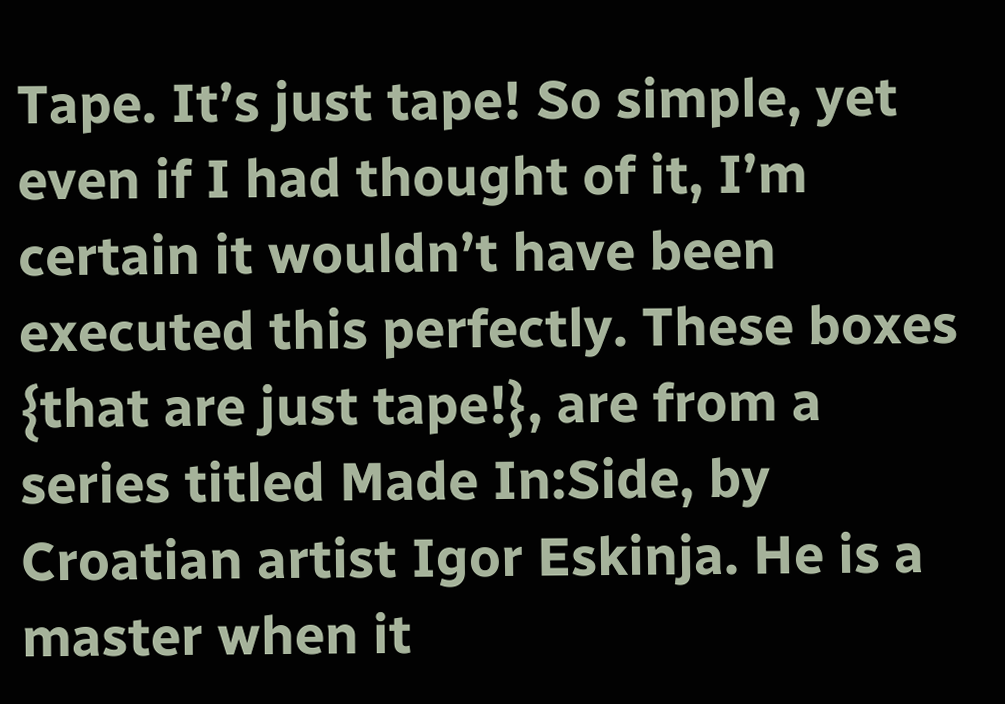Tape. It’s just tape! So simple, yet even if I had thought of it, I’m certain it wouldn’t have been executed this perfectly. These boxes {that are just tape!}, are from a series titled Made In:Side, by Croatian artist Igor Eskinja. He is a master when it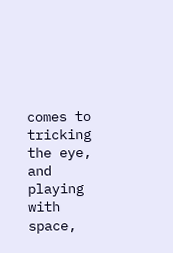comes to tricking the eye, and playing with space,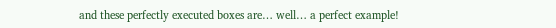and these perfectly executed boxes are… well… a perfect example!